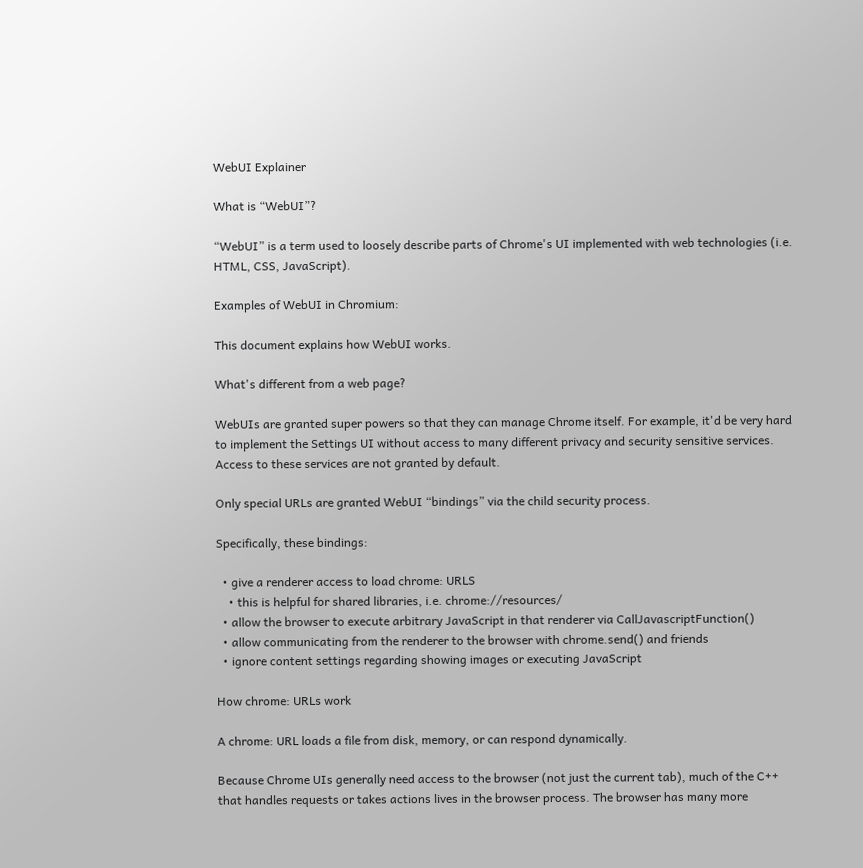WebUI Explainer

What is “WebUI”?

“WebUI” is a term used to loosely describe parts of Chrome's UI implemented with web technologies (i.e. HTML, CSS, JavaScript).

Examples of WebUI in Chromium:

This document explains how WebUI works.

What's different from a web page?

WebUIs are granted super powers so that they can manage Chrome itself. For example, it'd be very hard to implement the Settings UI without access to many different privacy and security sensitive services. Access to these services are not granted by default.

Only special URLs are granted WebUI “bindings” via the child security process.

Specifically, these bindings:

  • give a renderer access to load chrome: URLS
    • this is helpful for shared libraries, i.e. chrome://resources/
  • allow the browser to execute arbitrary JavaScript in that renderer via CallJavascriptFunction()
  • allow communicating from the renderer to the browser with chrome.send() and friends
  • ignore content settings regarding showing images or executing JavaScript

How chrome: URLs work

A chrome: URL loads a file from disk, memory, or can respond dynamically.

Because Chrome UIs generally need access to the browser (not just the current tab), much of the C++ that handles requests or takes actions lives in the browser process. The browser has many more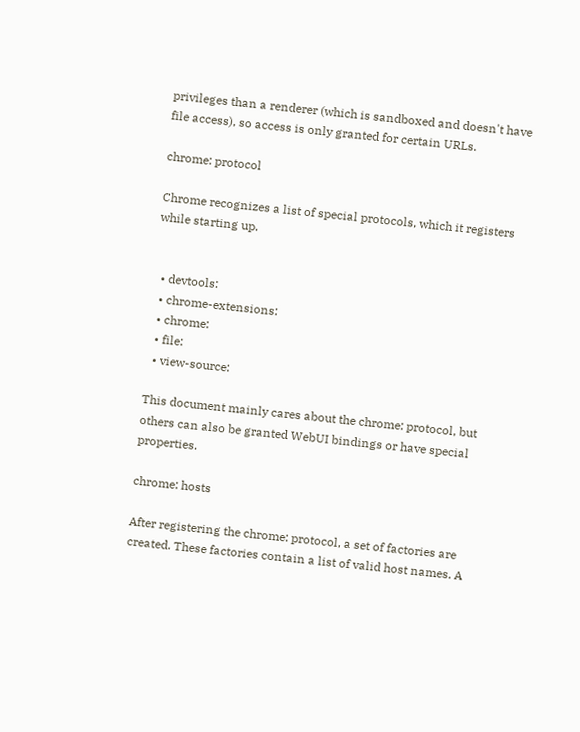privileges than a renderer (which is sandboxed and doesn't have file access), so access is only granted for certain URLs.

chrome: protocol

Chrome recognizes a list of special protocols, which it registers while starting up.


  • devtools:
  • chrome-extensions:
  • chrome:
  • file:
  • view-source:

This document mainly cares about the chrome: protocol, but others can also be granted WebUI bindings or have special properties.

chrome: hosts

After registering the chrome: protocol, a set of factories are created. These factories contain a list of valid host names. A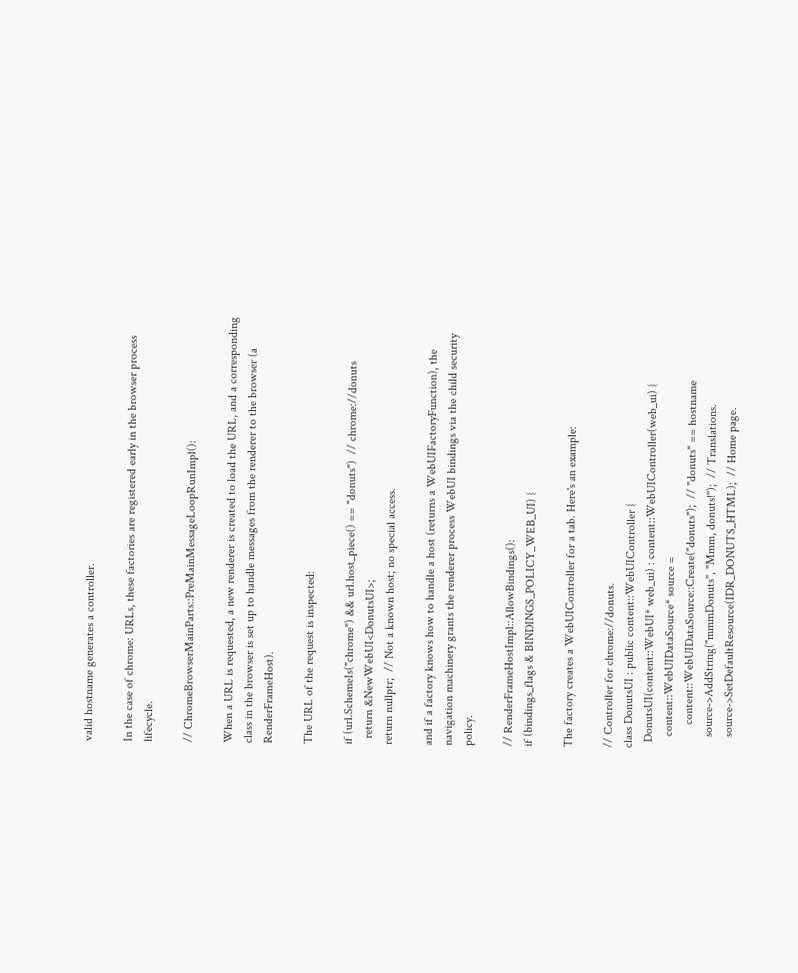valid hostname generates a controller.

In the case of chrome: URLs, these factories are registered early in the browser process lifecycle.

// ChromeBrowserMainParts::PreMainMessageLoopRunImpl():

When a URL is requested, a new renderer is created to load the URL, and a corresponding class in the browser is set up to handle messages from the renderer to the browser (a RenderFrameHost).

The URL of the request is inspected:

if (url.SchemeIs("chrome") && url.host_piece() == "donuts")  // chrome://donuts
  return &NewWebUI<DonutsUI>;
return nullptr;  // Not a known host; no special access.

and if a factory knows how to handle a host (returns a WebUIFactoryFunction), the navigation machinery grants the renderer process WebUI bindings via the child security policy.

// RenderFrameHostImpl::AllowBindings():
if (bindings_flags & BINDINGS_POLICY_WEB_UI) {

The factory creates a WebUIController for a tab. Here's an example:

// Controller for chrome://donuts.
class DonutsUI : public content::WebUIController {
  DonutsUI(content::WebUI* web_ui) : content::WebUIController(web_ui) {
    content::WebUIDataSource* source =
        content::WebUIDataSource::Create("donuts");  // "donuts" == hostname
    source->AddString("mmmDonuts", "Mmm, donuts!");  // Translations.
    source->SetDefaultResource(IDR_DONUTS_HTML);  // Home page.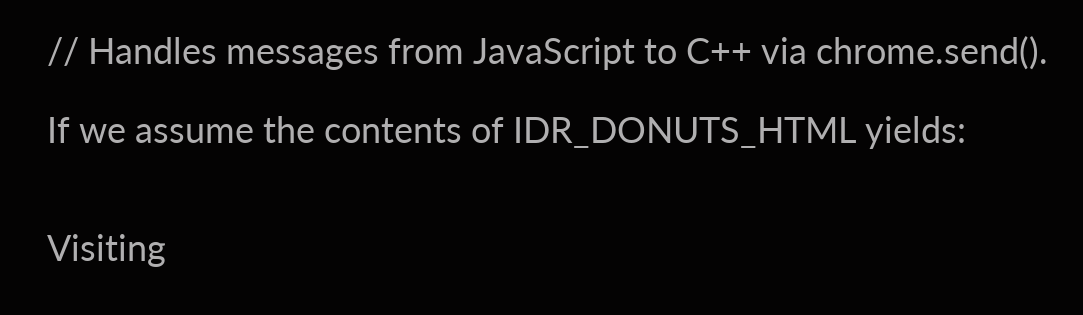// Handles messages from JavaScript to C++ via chrome.send().

If we assume the contents of IDR_DONUTS_HTML yields:


Visiting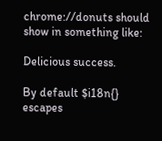chrome://donuts should show in something like:

Delicious success.

By default $i18n{} escapes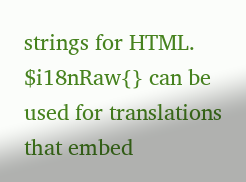strings for HTML. $i18nRaw{} can be used for translations that embed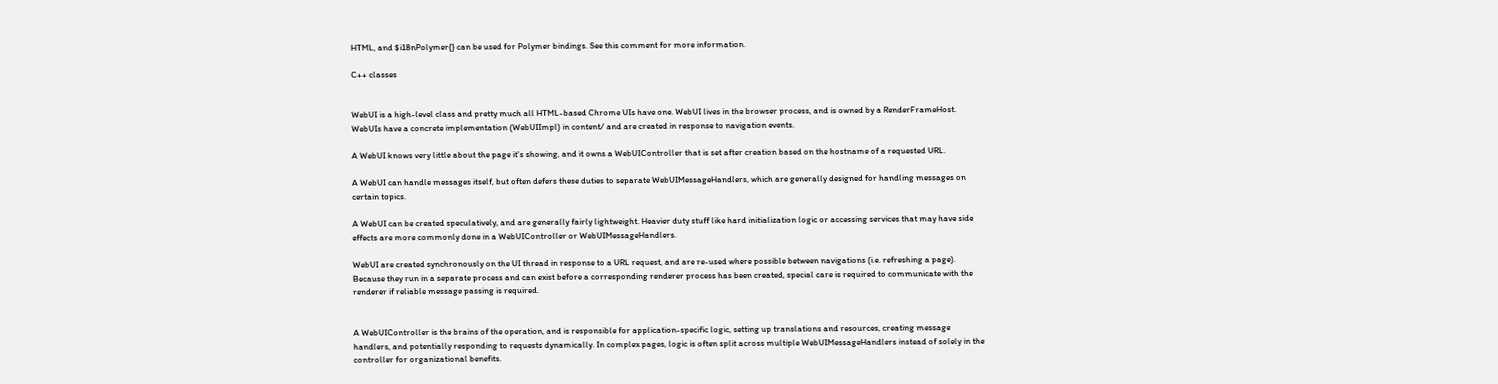HTML, and $i18nPolymer{} can be used for Polymer bindings. See this comment for more information.

C++ classes


WebUI is a high-level class and pretty much all HTML-based Chrome UIs have one. WebUI lives in the browser process, and is owned by a RenderFrameHost. WebUIs have a concrete implementation (WebUIImpl) in content/ and are created in response to navigation events.

A WebUI knows very little about the page it's showing, and it owns a WebUIController that is set after creation based on the hostname of a requested URL.

A WebUI can handle messages itself, but often defers these duties to separate WebUIMessageHandlers, which are generally designed for handling messages on certain topics.

A WebUI can be created speculatively, and are generally fairly lightweight. Heavier duty stuff like hard initialization logic or accessing services that may have side effects are more commonly done in a WebUIController or WebUIMessageHandlers.

WebUI are created synchronously on the UI thread in response to a URL request, and are re-used where possible between navigations (i.e. refreshing a page). Because they run in a separate process and can exist before a corresponding renderer process has been created, special care is required to communicate with the renderer if reliable message passing is required.


A WebUIController is the brains of the operation, and is responsible for application-specific logic, setting up translations and resources, creating message handlers, and potentially responding to requests dynamically. In complex pages, logic is often split across multiple WebUIMessageHandlers instead of solely in the controller for organizational benefits.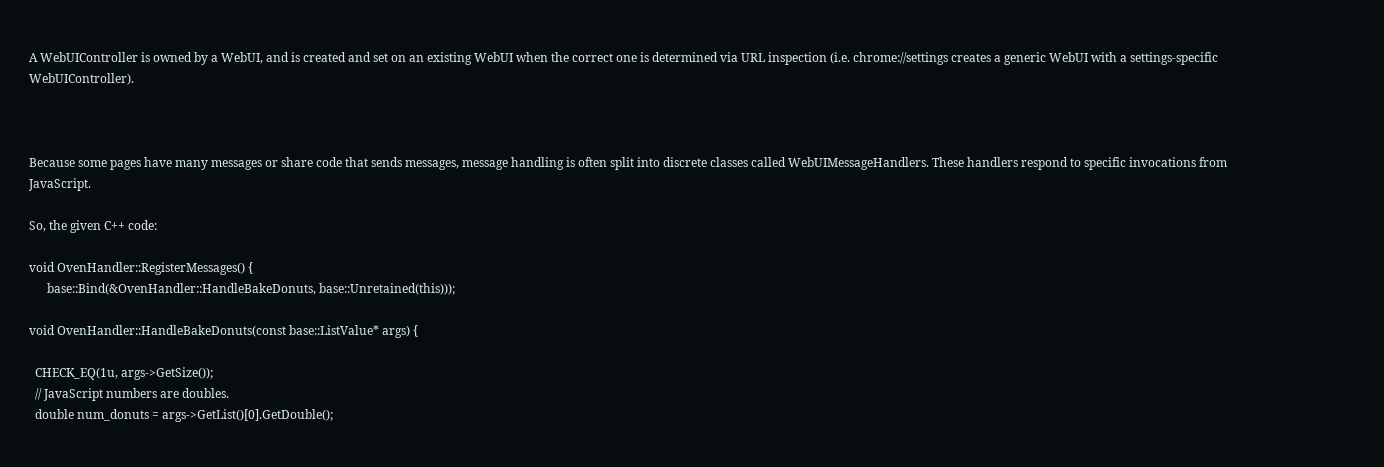A WebUIController is owned by a WebUI, and is created and set on an existing WebUI when the correct one is determined via URL inspection (i.e. chrome://settings creates a generic WebUI with a settings-specific WebUIController).



Because some pages have many messages or share code that sends messages, message handling is often split into discrete classes called WebUIMessageHandlers. These handlers respond to specific invocations from JavaScript.

So, the given C++ code:

void OvenHandler::RegisterMessages() {
      base::Bind(&OvenHandler::HandleBakeDonuts, base::Unretained(this)));

void OvenHandler::HandleBakeDonuts(const base::ListValue* args) {

  CHECK_EQ(1u, args->GetSize());
  // JavaScript numbers are doubles.
  double num_donuts = args->GetList()[0].GetDouble();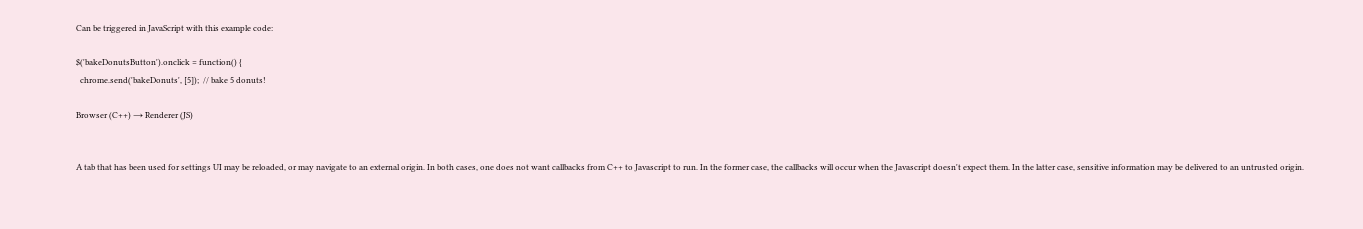Can be triggered in JavaScript with this example code:

$('bakeDonutsButton').onclick = function() {
  chrome.send('bakeDonuts', [5]);  // bake 5 donuts!

Browser (C++) → Renderer (JS)


A tab that has been used for settings UI may be reloaded, or may navigate to an external origin. In both cases, one does not want callbacks from C++ to Javascript to run. In the former case, the callbacks will occur when the Javascript doesn't expect them. In the latter case, sensitive information may be delivered to an untrusted origin.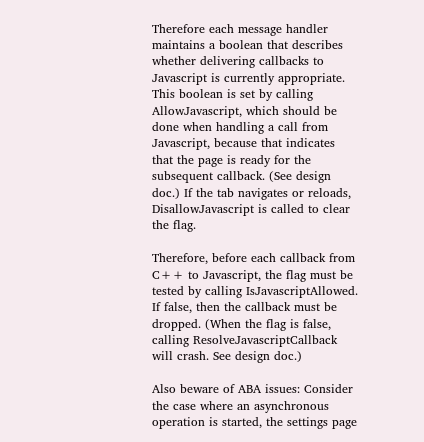Therefore each message handler maintains a boolean that describes whether delivering callbacks to Javascript is currently appropriate. This boolean is set by calling AllowJavascript, which should be done when handling a call from Javascript, because that indicates that the page is ready for the subsequent callback. (See design doc.) If the tab navigates or reloads, DisallowJavascript is called to clear the flag.

Therefore, before each callback from C++ to Javascript, the flag must be tested by calling IsJavascriptAllowed. If false, then the callback must be dropped. (When the flag is false, calling ResolveJavascriptCallback will crash. See design doc.)

Also beware of ABA issues: Consider the case where an asynchronous operation is started, the settings page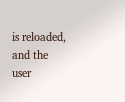is reloaded, and the user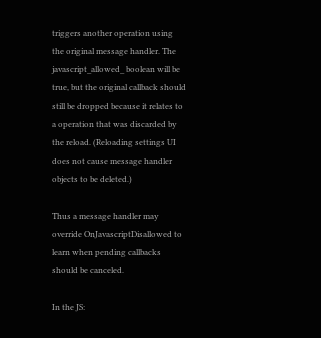triggers another operation using the original message handler. The javascript_allowed_ boolean will be true, but the original callback should still be dropped because it relates to a operation that was discarded by the reload. (Reloading settings UI does not cause message handler objects to be deleted.)

Thus a message handler may override OnJavascriptDisallowed to learn when pending callbacks should be canceled.

In the JS: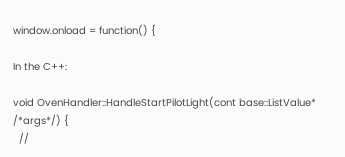window.onload = function() {

In the C++:

void OvenHandler::HandleStartPilotLight(cont base::ListValue* /*args*/) {
  //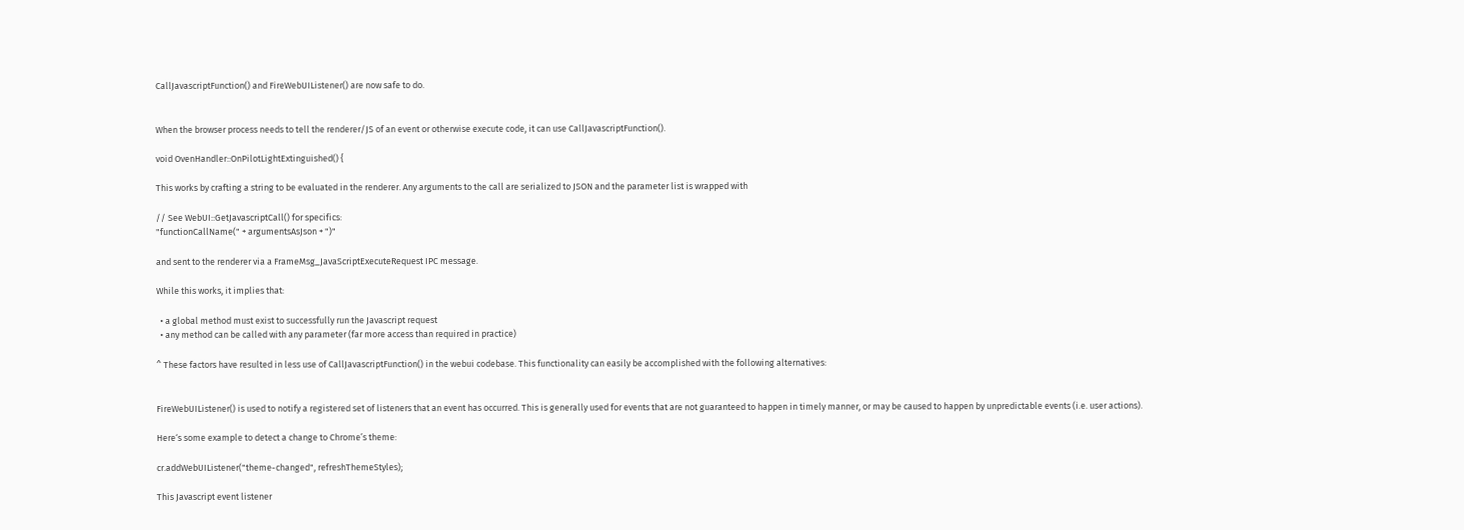CallJavascriptFunction() and FireWebUIListener() are now safe to do.


When the browser process needs to tell the renderer/JS of an event or otherwise execute code, it can use CallJavascriptFunction().

void OvenHandler::OnPilotLightExtinguished() {

This works by crafting a string to be evaluated in the renderer. Any arguments to the call are serialized to JSON and the parameter list is wrapped with

// See WebUI::GetJavascriptCall() for specifics:
"functionCallName(" + argumentsAsJson + ")"

and sent to the renderer via a FrameMsg_JavaScriptExecuteRequest IPC message.

While this works, it implies that:

  • a global method must exist to successfully run the Javascript request
  • any method can be called with any parameter (far more access than required in practice)

^ These factors have resulted in less use of CallJavascriptFunction() in the webui codebase. This functionality can easily be accomplished with the following alternatives:


FireWebUIListener() is used to notify a registered set of listeners that an event has occurred. This is generally used for events that are not guaranteed to happen in timely manner, or may be caused to happen by unpredictable events (i.e. user actions).

Here‘s some example to detect a change to Chrome’s theme:

cr.addWebUIListener("theme-changed", refreshThemeStyles);

This Javascript event listener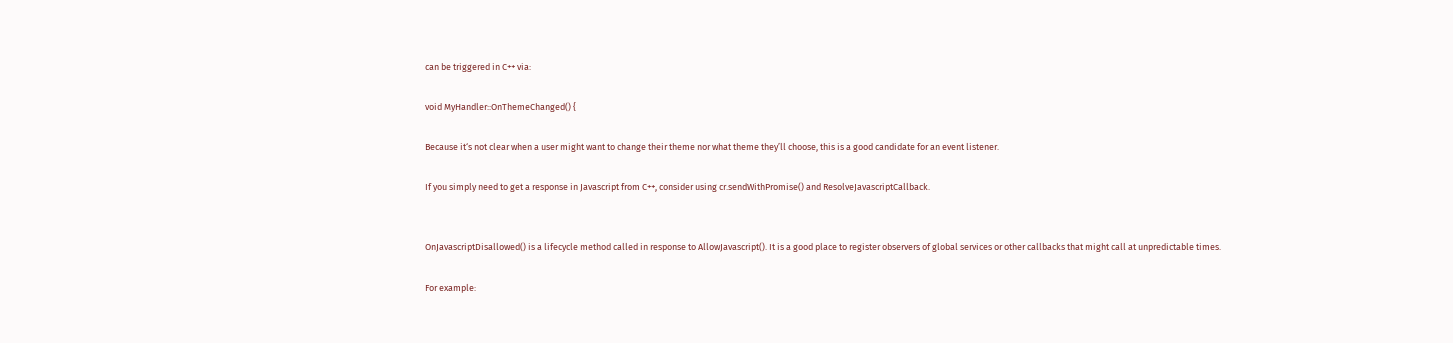can be triggered in C++ via:

void MyHandler::OnThemeChanged() {

Because it‘s not clear when a user might want to change their theme nor what theme they’ll choose, this is a good candidate for an event listener.

If you simply need to get a response in Javascript from C++, consider using cr.sendWithPromise() and ResolveJavascriptCallback.


OnJavascriptDisallowed() is a lifecycle method called in response to AllowJavascript(). It is a good place to register observers of global services or other callbacks that might call at unpredictable times.

For example: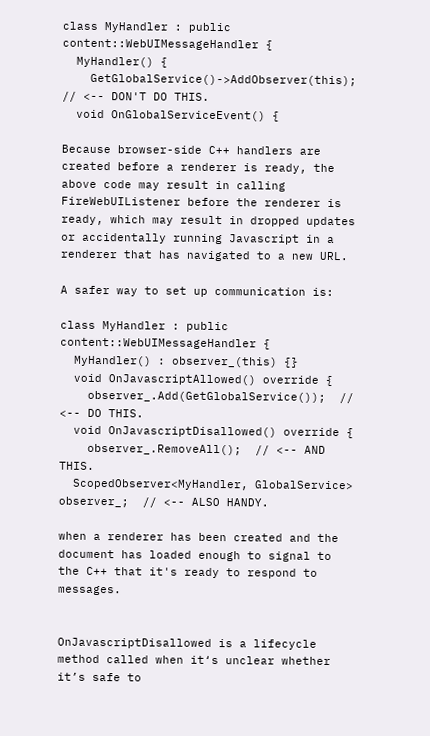class MyHandler : public content::WebUIMessageHandler {
  MyHandler() {
    GetGlobalService()->AddObserver(this);  // <-- DON'T DO THIS.
  void OnGlobalServiceEvent() {

Because browser-side C++ handlers are created before a renderer is ready, the above code may result in calling FireWebUIListener before the renderer is ready, which may result in dropped updates or accidentally running Javascript in a renderer that has navigated to a new URL.

A safer way to set up communication is:

class MyHandler : public content::WebUIMessageHandler {
  MyHandler() : observer_(this) {}
  void OnJavascriptAllowed() override {
    observer_.Add(GetGlobalService());  // <-- DO THIS.
  void OnJavascriptDisallowed() override {
    observer_.RemoveAll();  // <-- AND THIS.
  ScopedObserver<MyHandler, GlobalService> observer_;  // <-- ALSO HANDY.

when a renderer has been created and the document has loaded enough to signal to the C++ that it's ready to respond to messages.


OnJavascriptDisallowed is a lifecycle method called when it‘s unclear whether it’s safe to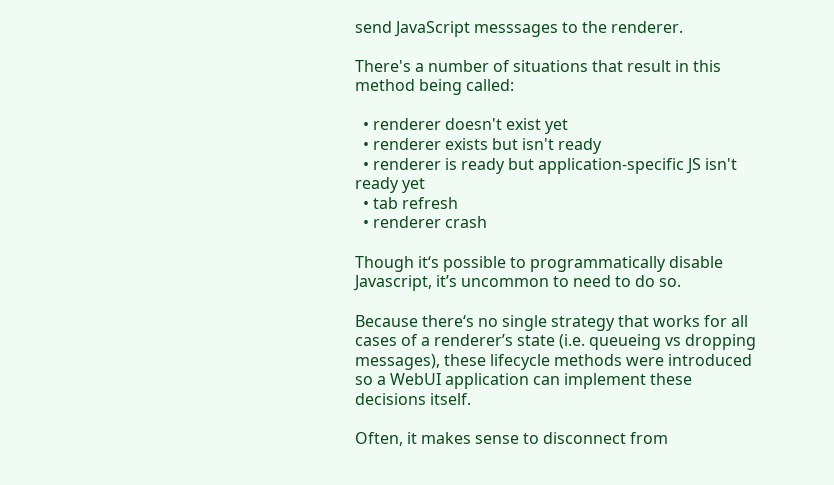send JavaScript messsages to the renderer.

There's a number of situations that result in this method being called:

  • renderer doesn't exist yet
  • renderer exists but isn't ready
  • renderer is ready but application-specific JS isn't ready yet
  • tab refresh
  • renderer crash

Though it‘s possible to programmatically disable Javascript, it’s uncommon to need to do so.

Because there‘s no single strategy that works for all cases of a renderer’s state (i.e. queueing vs dropping messages), these lifecycle methods were introduced so a WebUI application can implement these decisions itself.

Often, it makes sense to disconnect from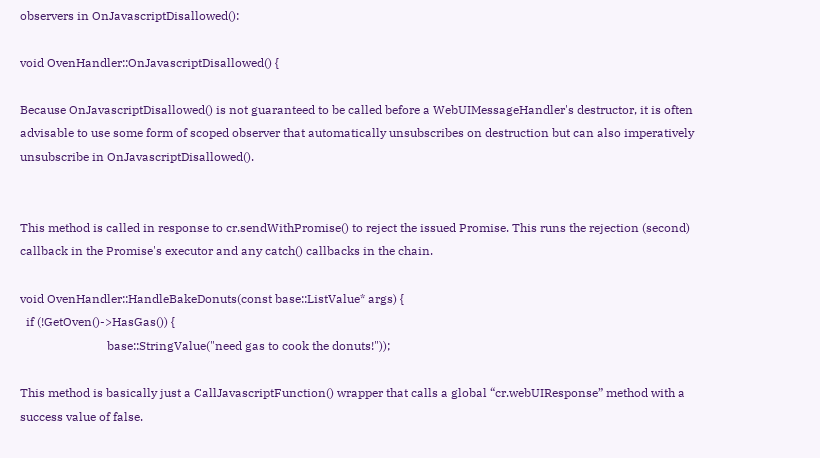observers in OnJavascriptDisallowed():

void OvenHandler::OnJavascriptDisallowed() {

Because OnJavascriptDisallowed() is not guaranteed to be called before a WebUIMessageHandler's destructor, it is often advisable to use some form of scoped observer that automatically unsubscribes on destruction but can also imperatively unsubscribe in OnJavascriptDisallowed().


This method is called in response to cr.sendWithPromise() to reject the issued Promise. This runs the rejection (second) callback in the Promise's executor and any catch() callbacks in the chain.

void OvenHandler::HandleBakeDonuts(const base::ListValue* args) {
  if (!GetOven()->HasGas()) {
                             base::StringValue("need gas to cook the donuts!"));

This method is basically just a CallJavascriptFunction() wrapper that calls a global “cr.webUIResponse” method with a success value of false.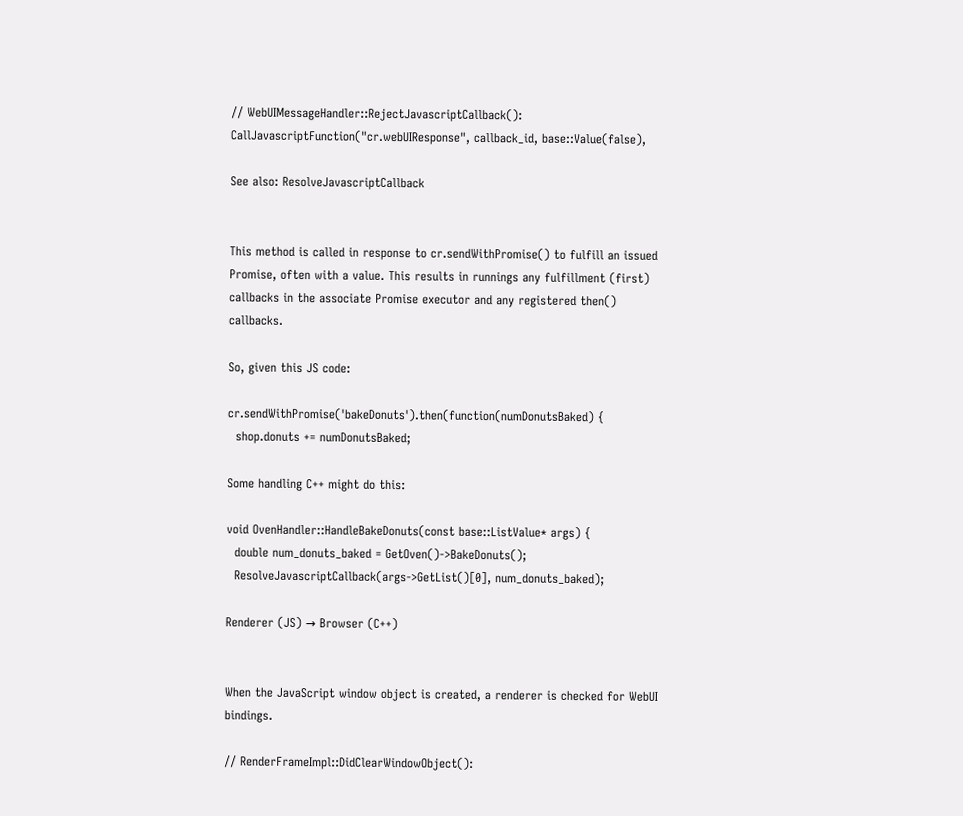// WebUIMessageHandler::RejectJavascriptCallback():
CallJavascriptFunction("cr.webUIResponse", callback_id, base::Value(false),

See also: ResolveJavascriptCallback


This method is called in response to cr.sendWithPromise() to fulfill an issued Promise, often with a value. This results in runnings any fulfillment (first) callbacks in the associate Promise executor and any registered then() callbacks.

So, given this JS code:

cr.sendWithPromise('bakeDonuts').then(function(numDonutsBaked) {
  shop.donuts += numDonutsBaked;

Some handling C++ might do this:

void OvenHandler::HandleBakeDonuts(const base::ListValue* args) {
  double num_donuts_baked = GetOven()->BakeDonuts();
  ResolveJavascriptCallback(args->GetList()[0], num_donuts_baked);

Renderer (JS) → Browser (C++)


When the JavaScript window object is created, a renderer is checked for WebUI bindings.

// RenderFrameImpl::DidClearWindowObject():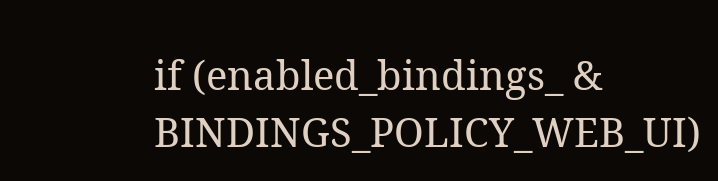if (enabled_bindings_ & BINDINGS_POLICY_WEB_UI)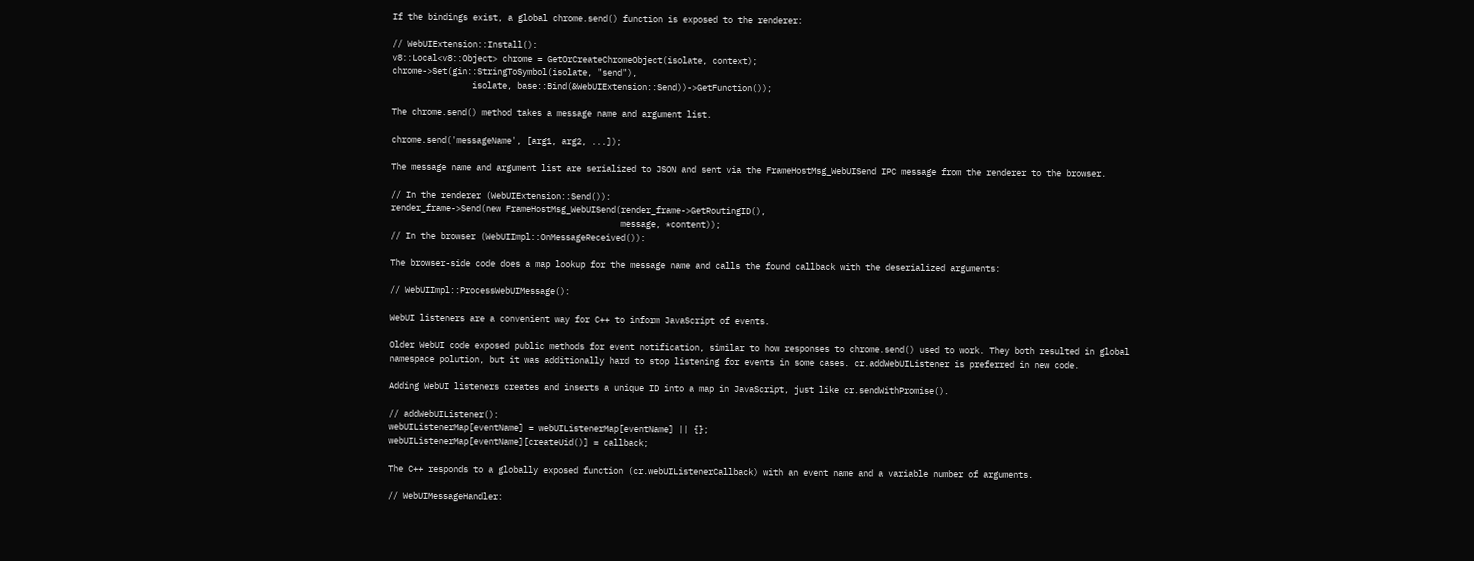If the bindings exist, a global chrome.send() function is exposed to the renderer:

// WebUIExtension::Install():
v8::Local<v8::Object> chrome = GetOrCreateChromeObject(isolate, context);
chrome->Set(gin::StringToSymbol(isolate, "send"),
                isolate, base::Bind(&WebUIExtension::Send))->GetFunction());

The chrome.send() method takes a message name and argument list.

chrome.send('messageName', [arg1, arg2, ...]);

The message name and argument list are serialized to JSON and sent via the FrameHostMsg_WebUISend IPC message from the renderer to the browser.

// In the renderer (WebUIExtension::Send()):
render_frame->Send(new FrameHostMsg_WebUISend(render_frame->GetRoutingID(),
                                              message, *content));
// In the browser (WebUIImpl::OnMessageReceived()):

The browser-side code does a map lookup for the message name and calls the found callback with the deserialized arguments:

// WebUIImpl::ProcessWebUIMessage():

WebUI listeners are a convenient way for C++ to inform JavaScript of events.

Older WebUI code exposed public methods for event notification, similar to how responses to chrome.send() used to work. They both resulted in global namespace polution, but it was additionally hard to stop listening for events in some cases. cr.addWebUIListener is preferred in new code.

Adding WebUI listeners creates and inserts a unique ID into a map in JavaScript, just like cr.sendWithPromise().

// addWebUIListener():
webUIListenerMap[eventName] = webUIListenerMap[eventName] || {};
webUIListenerMap[eventName][createUid()] = callback;

The C++ responds to a globally exposed function (cr.webUIListenerCallback) with an event name and a variable number of arguments.

// WebUIMessageHandler: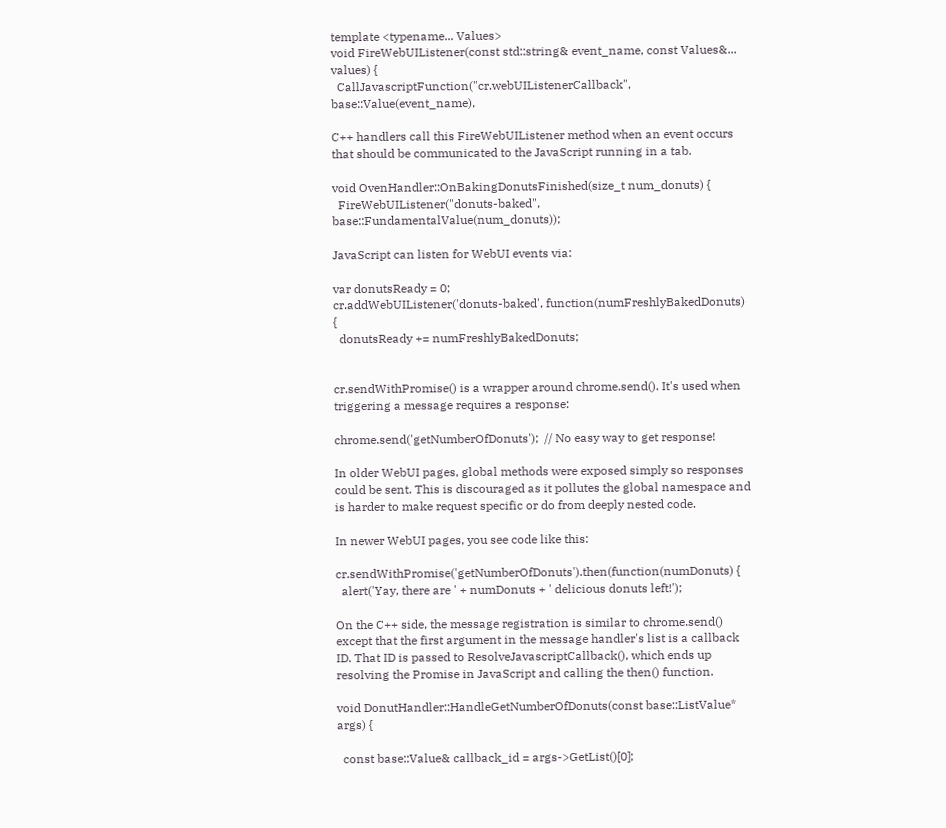template <typename... Values>
void FireWebUIListener(const std::string& event_name, const Values&... values) {
  CallJavascriptFunction("cr.webUIListenerCallback", base::Value(event_name),

C++ handlers call this FireWebUIListener method when an event occurs that should be communicated to the JavaScript running in a tab.

void OvenHandler::OnBakingDonutsFinished(size_t num_donuts) {
  FireWebUIListener("donuts-baked", base::FundamentalValue(num_donuts));

JavaScript can listen for WebUI events via:

var donutsReady = 0;
cr.addWebUIListener('donuts-baked', function(numFreshlyBakedDonuts) {
  donutsReady += numFreshlyBakedDonuts;


cr.sendWithPromise() is a wrapper around chrome.send(). It's used when triggering a message requires a response:

chrome.send('getNumberOfDonuts');  // No easy way to get response!

In older WebUI pages, global methods were exposed simply so responses could be sent. This is discouraged as it pollutes the global namespace and is harder to make request specific or do from deeply nested code.

In newer WebUI pages, you see code like this:

cr.sendWithPromise('getNumberOfDonuts').then(function(numDonuts) {
  alert('Yay, there are ' + numDonuts + ' delicious donuts left!');

On the C++ side, the message registration is similar to chrome.send() except that the first argument in the message handler's list is a callback ID. That ID is passed to ResolveJavascriptCallback(), which ends up resolving the Promise in JavaScript and calling the then() function.

void DonutHandler::HandleGetNumberOfDonuts(const base::ListValue* args) {

  const base::Value& callback_id = args->GetList()[0];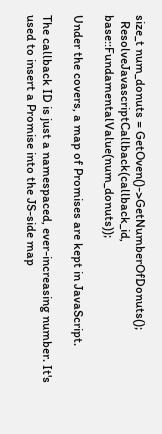size_t num_donuts = GetOven()->GetNumberOfDonuts();
  ResolveJavascriptCallback(callback_id, base::FundamentalValue(num_donuts));

Under the covers, a map of Promises are kept in JavaScript.

The callback ID is just a namespaced, ever-increasing number. It's used to insert a Promise into the JS-side map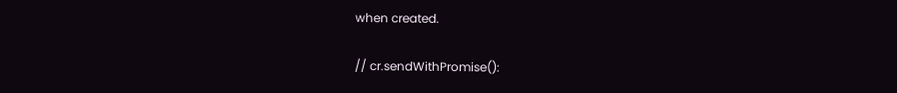when created.

// cr.sendWithPromise():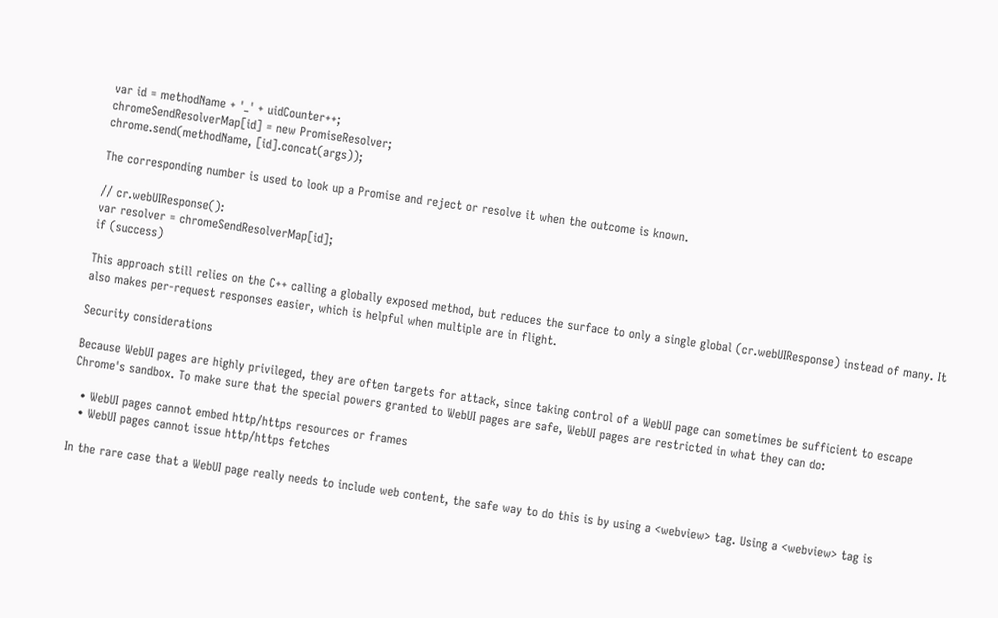var id = methodName + '_' + uidCounter++;
chromeSendResolverMap[id] = new PromiseResolver;
chrome.send(methodName, [id].concat(args));

The corresponding number is used to look up a Promise and reject or resolve it when the outcome is known.

// cr.webUIResponse():
var resolver = chromeSendResolverMap[id];
if (success)

This approach still relies on the C++ calling a globally exposed method, but reduces the surface to only a single global (cr.webUIResponse) instead of many. It also makes per-request responses easier, which is helpful when multiple are in flight.

Security considerations

Because WebUI pages are highly privileged, they are often targets for attack, since taking control of a WebUI page can sometimes be sufficient to escape Chrome's sandbox. To make sure that the special powers granted to WebUI pages are safe, WebUI pages are restricted in what they can do:

  • WebUI pages cannot embed http/https resources or frames
  • WebUI pages cannot issue http/https fetches

In the rare case that a WebUI page really needs to include web content, the safe way to do this is by using a <webview> tag. Using a <webview> tag is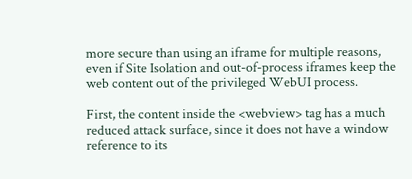more secure than using an iframe for multiple reasons, even if Site Isolation and out-of-process iframes keep the web content out of the privileged WebUI process.

First, the content inside the <webview> tag has a much reduced attack surface, since it does not have a window reference to its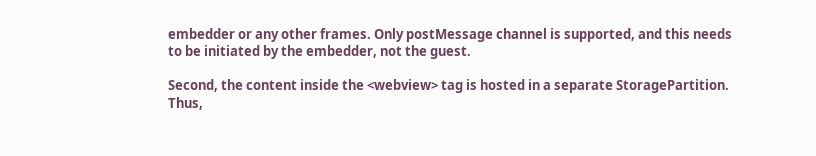embedder or any other frames. Only postMessage channel is supported, and this needs to be initiated by the embedder, not the guest.

Second, the content inside the <webview> tag is hosted in a separate StoragePartition. Thus,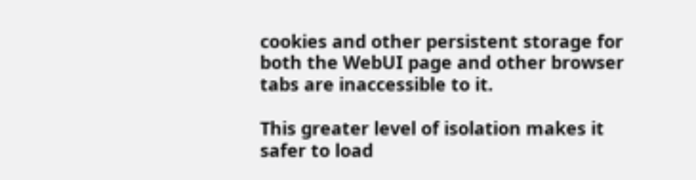cookies and other persistent storage for both the WebUI page and other browser tabs are inaccessible to it.

This greater level of isolation makes it safer to load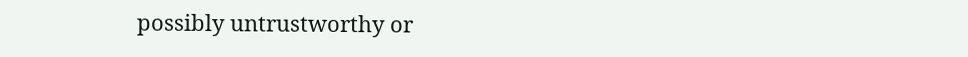possibly untrustworthy or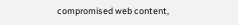compromised web content,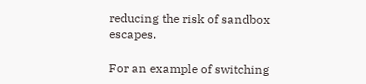reducing the risk of sandbox escapes.

For an example of switching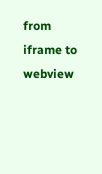from iframe to webview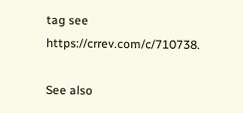tag see https://crrev.com/c/710738.

See also